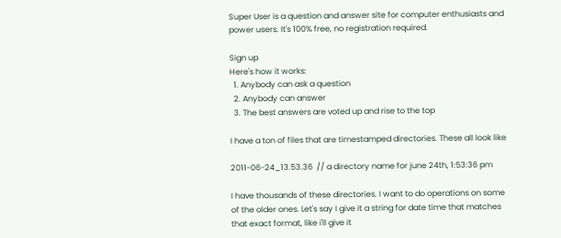Super User is a question and answer site for computer enthusiasts and power users. It's 100% free, no registration required.

Sign up
Here's how it works:
  1. Anybody can ask a question
  2. Anybody can answer
  3. The best answers are voted up and rise to the top

I have a ton of files that are timestamped directories. These all look like

2011-06-24_13.53.36  // a directory name for june 24th, 1:53:36 pm

I have thousands of these directories. I want to do operations on some of the older ones. Let's say I give it a string for date time that matches that exact format, like i'll give it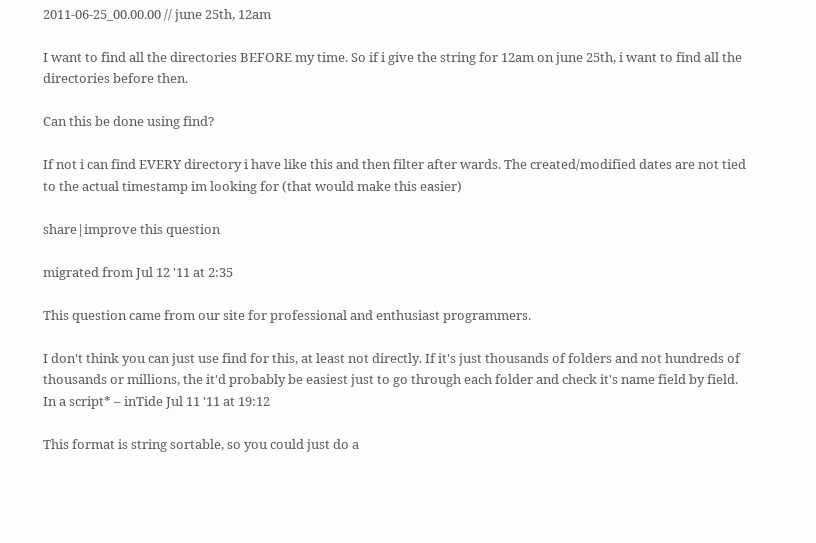2011-06-25_00.00.00 // june 25th, 12am

I want to find all the directories BEFORE my time. So if i give the string for 12am on june 25th, i want to find all the directories before then.

Can this be done using find?

If not i can find EVERY directory i have like this and then filter after wards. The created/modified dates are not tied to the actual timestamp im looking for (that would make this easier)

share|improve this question

migrated from Jul 12 '11 at 2:35

This question came from our site for professional and enthusiast programmers.

I don't think you can just use find for this, at least not directly. If it's just thousands of folders and not hundreds of thousands or millions, the it'd probably be easiest just to go through each folder and check it's name field by field. In a script* – inTide Jul 11 '11 at 19:12

This format is string sortable, so you could just do a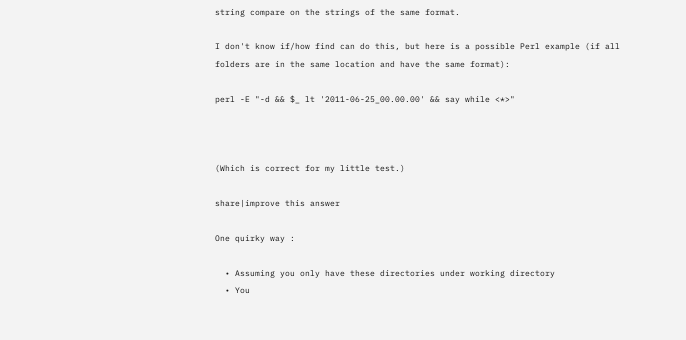string compare on the strings of the same format.

I don't know if/how find can do this, but here is a possible Perl example (if all folders are in the same location and have the same format):

perl -E "-d && $_ lt '2011-06-25_00.00.00' && say while <*>"



(Which is correct for my little test.)

share|improve this answer

One quirky way :

  • Assuming you only have these directories under working directory
  • You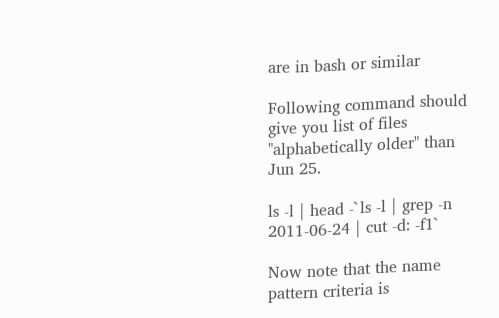are in bash or similar

Following command should give you list of files "alphabetically older" than Jun 25.

ls -l | head -`ls -l | grep -n 2011-06-24 | cut -d: -f1`

Now note that the name pattern criteria is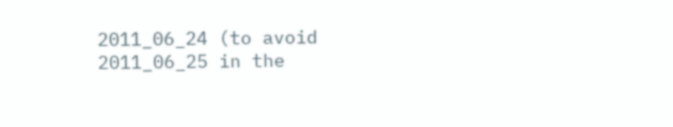2011_06_24 (to avoid 2011_06_25 in the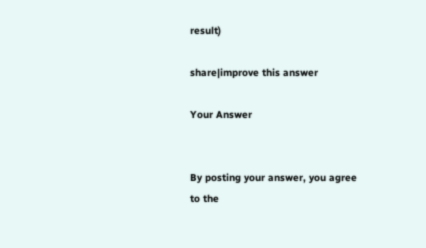result)

share|improve this answer

Your Answer


By posting your answer, you agree to the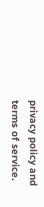privacy policy and terms of service.